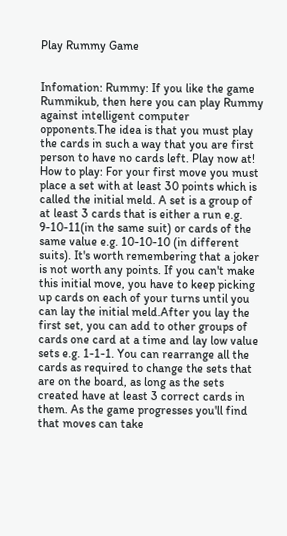Play Rummy Game


Infomation: Rummy: If you like the game Rummikub, then here you can play Rummy against intelligent computer opponents.The idea is that you must play the cards in such a way that you are first person to have no cards left. Play now at!
How to play: For your first move you must place a set with at least 30 points which is called the initial meld. A set is a group of at least 3 cards that is either a run e.g. 9-10-11(in the same suit) or cards of the same value e.g. 10-10-10 (in different suits). It's worth remembering that a joker is not worth any points. If you can't make this initial move, you have to keep picking up cards on each of your turns until you can lay the initial meld.After you lay the first set, you can add to other groups of cards one card at a time and lay low value sets e.g. 1-1-1. You can rearrange all the cards as required to change the sets that are on the board, as long as the sets created have at least 3 correct cards in them. As the game progresses you'll find that moves can take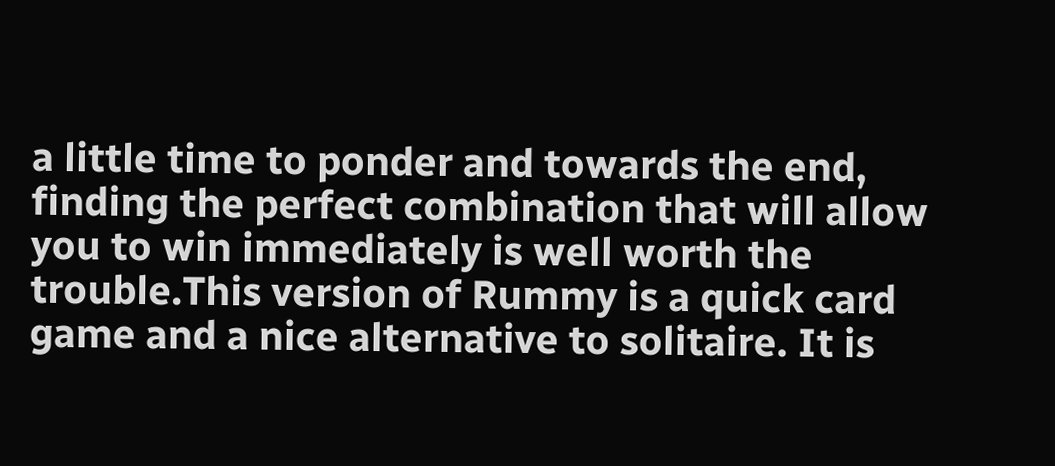a little time to ponder and towards the end, finding the perfect combination that will allow you to win immediately is well worth the trouble.This version of Rummy is a quick card game and a nice alternative to solitaire. It is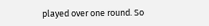played over one round. So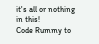it's all or nothing in this!
Code Rummy to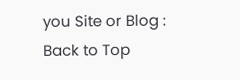you Site or Blog :
Back to Top